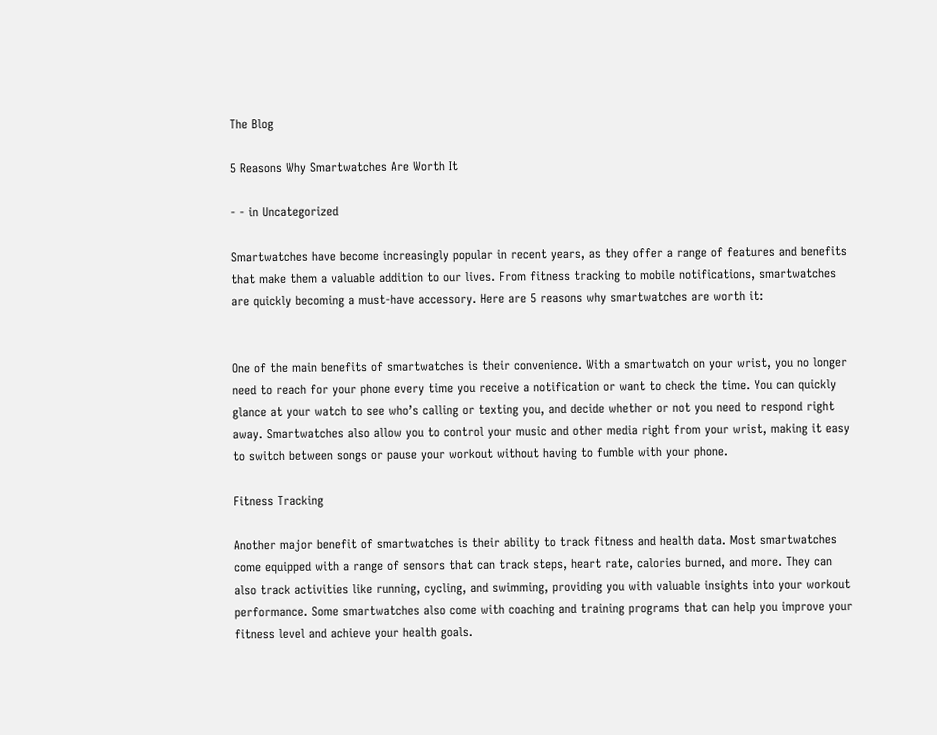The Blog

5 Reasons Why Smartwatches Are Worth It

- - in Uncategorized

Smartwatches have become increasingly popular in recent years, as they offer a range of features and benefits that make them a valuable addition to our lives. From fitness tracking to mobile notifications, smartwatches are quickly becoming a must-have accessory. Here are 5 reasons why smartwatches are worth it:


One of the main benefits of smartwatches is their convenience. With a smartwatch on your wrist, you no longer need to reach for your phone every time you receive a notification or want to check the time. You can quickly glance at your watch to see who’s calling or texting you, and decide whether or not you need to respond right away. Smartwatches also allow you to control your music and other media right from your wrist, making it easy to switch between songs or pause your workout without having to fumble with your phone.

Fitness Tracking

Another major benefit of smartwatches is their ability to track fitness and health data. Most smartwatches come equipped with a range of sensors that can track steps, heart rate, calories burned, and more. They can also track activities like running, cycling, and swimming, providing you with valuable insights into your workout performance. Some smartwatches also come with coaching and training programs that can help you improve your fitness level and achieve your health goals.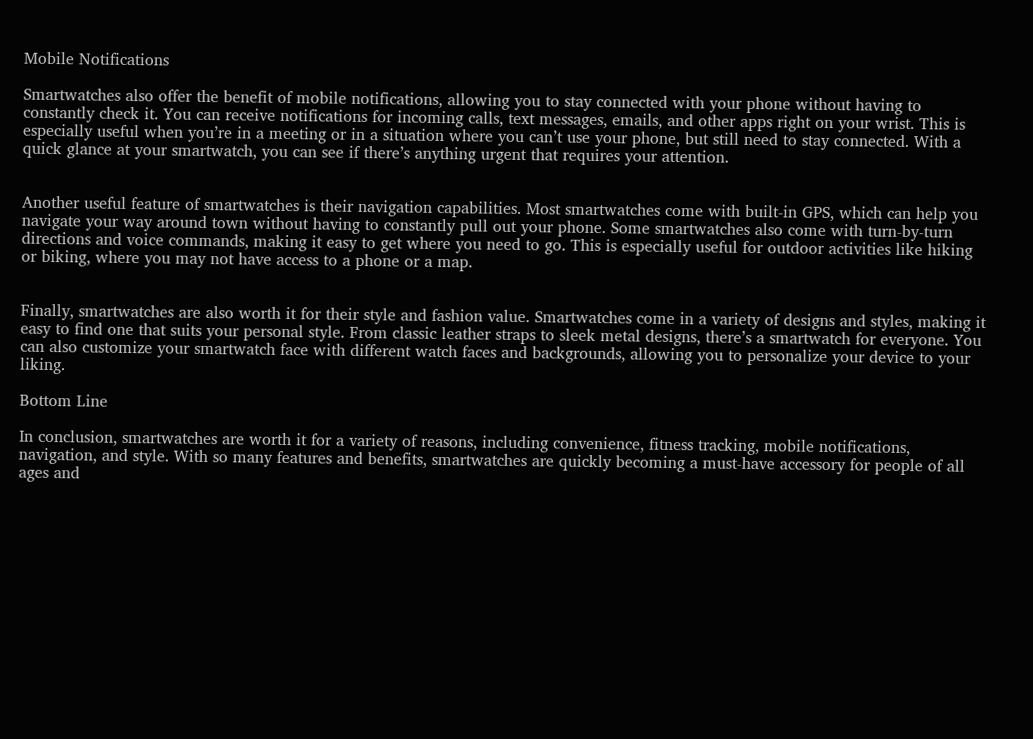Mobile Notifications

Smartwatches also offer the benefit of mobile notifications, allowing you to stay connected with your phone without having to constantly check it. You can receive notifications for incoming calls, text messages, emails, and other apps right on your wrist. This is especially useful when you’re in a meeting or in a situation where you can’t use your phone, but still need to stay connected. With a quick glance at your smartwatch, you can see if there’s anything urgent that requires your attention.


Another useful feature of smartwatches is their navigation capabilities. Most smartwatches come with built-in GPS, which can help you navigate your way around town without having to constantly pull out your phone. Some smartwatches also come with turn-by-turn directions and voice commands, making it easy to get where you need to go. This is especially useful for outdoor activities like hiking or biking, where you may not have access to a phone or a map.


Finally, smartwatches are also worth it for their style and fashion value. Smartwatches come in a variety of designs and styles, making it easy to find one that suits your personal style. From classic leather straps to sleek metal designs, there’s a smartwatch for everyone. You can also customize your smartwatch face with different watch faces and backgrounds, allowing you to personalize your device to your liking.

Bottom Line

In conclusion, smartwatches are worth it for a variety of reasons, including convenience, fitness tracking, mobile notifications, navigation, and style. With so many features and benefits, smartwatches are quickly becoming a must-have accessory for people of all ages and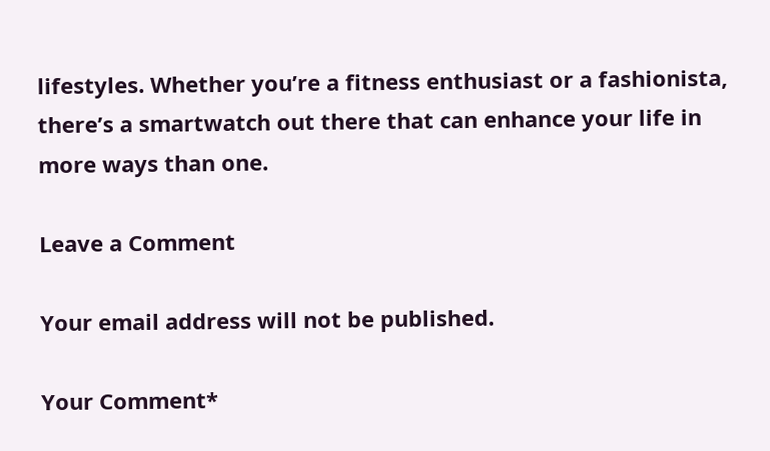lifestyles. Whether you’re a fitness enthusiast or a fashionista, there’s a smartwatch out there that can enhance your life in more ways than one.

Leave a Comment

Your email address will not be published.

Your Comment*